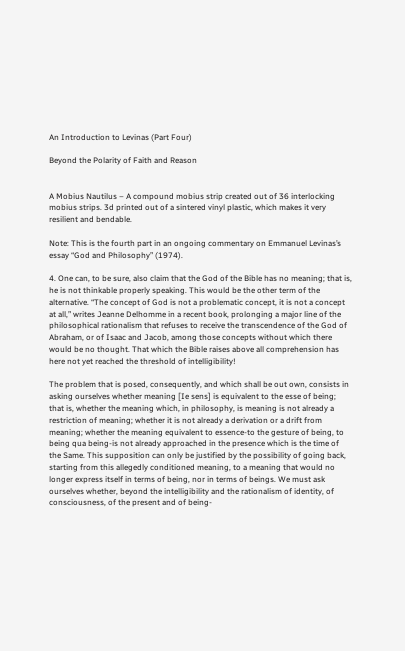An Introduction to Levinas (Part Four)

Beyond the Polarity of Faith and Reason


A Mobius Nautilus – A compound mobius strip created out of 36 interlocking mobius strips. 3d printed out of a sintered vinyl plastic, which makes it very resilient and bendable.

Note: This is the fourth part in an ongoing commentary on Emmanuel Levinas’s essay “God and Philosophy” (1974).

4. One can, to be sure, also claim that the God of the Bible has no meaning; that is, he is not thinkable properly speaking. This would be the other term of the alternative. “The concept of God is not a problematic concept, it is not a concept at all,” writes Jeanne Delhomme in a recent book, prolonging a major line of the philosophical rationalism that refuses to receive the transcendence of the God of Abraham, or of Isaac and Jacob, among those concepts without which there would be no thought. That which the Bible raises above all comprehension has here not yet reached the threshold of intelligibility!

The problem that is posed, consequently, and which shall be out own, consists in asking ourselves whether meaning [Ie sens] is equivalent to the esse of being; that is, whether the meaning which, in philosophy, is meaning is not already a restriction of meaning; whether it is not already a derivation or a drift from meaning; whether the meaning equivalent to essence-to the gesture of being, to being qua being-is not already approached in the presence which is the time of the Same. This supposition can only be justified by the possibility of going back, starting from this allegedly conditioned meaning, to a meaning that would no longer express itself in terms of being, nor in terms of beings. We must ask ourselves whether, beyond the intelligibility and the rationalism of identity, of consciousness, of the present and of being-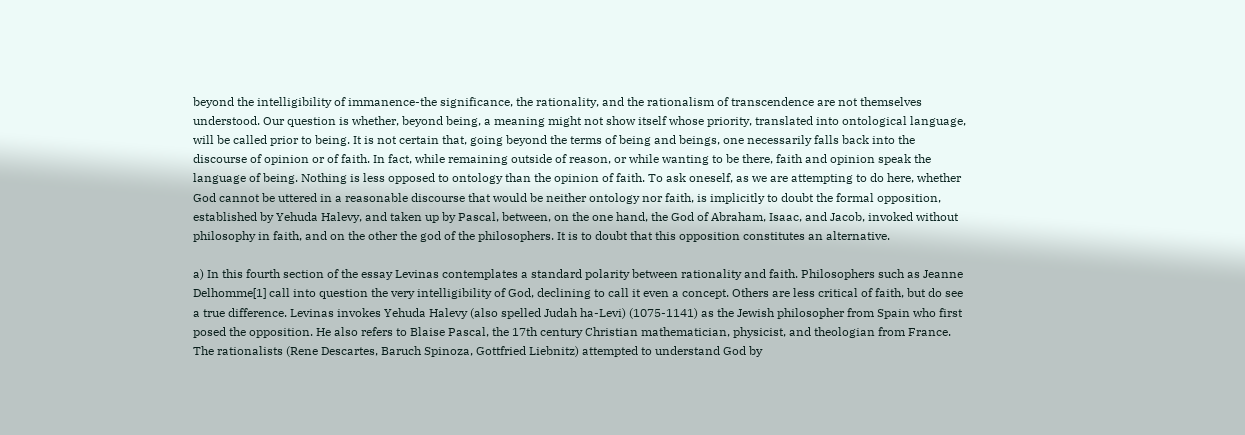beyond the intelligibility of immanence-the significance, the rationality, and the rationalism of transcendence are not themselves understood. Our question is whether, beyond being, a meaning might not show itself whose priority, translated into ontological language, will be called prior to being. It is not certain that, going beyond the terms of being and beings, one necessarily falls back into the discourse of opinion or of faith. In fact, while remaining outside of reason, or while wanting to be there, faith and opinion speak the language of being. Nothing is less opposed to ontology than the opinion of faith. To ask oneself, as we are attempting to do here, whether God cannot be uttered in a reasonable discourse that would be neither ontology nor faith, is implicitly to doubt the formal opposition, established by Yehuda Halevy, and taken up by Pascal, between, on the one hand, the God of Abraham, Isaac, and Jacob, invoked without philosophy in faith, and on the other the god of the philosophers. It is to doubt that this opposition constitutes an alternative.

a) In this fourth section of the essay Levinas contemplates a standard polarity between rationality and faith. Philosophers such as Jeanne Delhomme[1] call into question the very intelligibility of God, declining to call it even a concept. Others are less critical of faith, but do see a true difference. Levinas invokes Yehuda Halevy (also spelled Judah ha-Levi) (1075-1141) as the Jewish philosopher from Spain who first posed the opposition. He also refers to Blaise Pascal, the 17th century Christian mathematician, physicist, and theologian from France. The rationalists (Rene Descartes, Baruch Spinoza, Gottfried Liebnitz) attempted to understand God by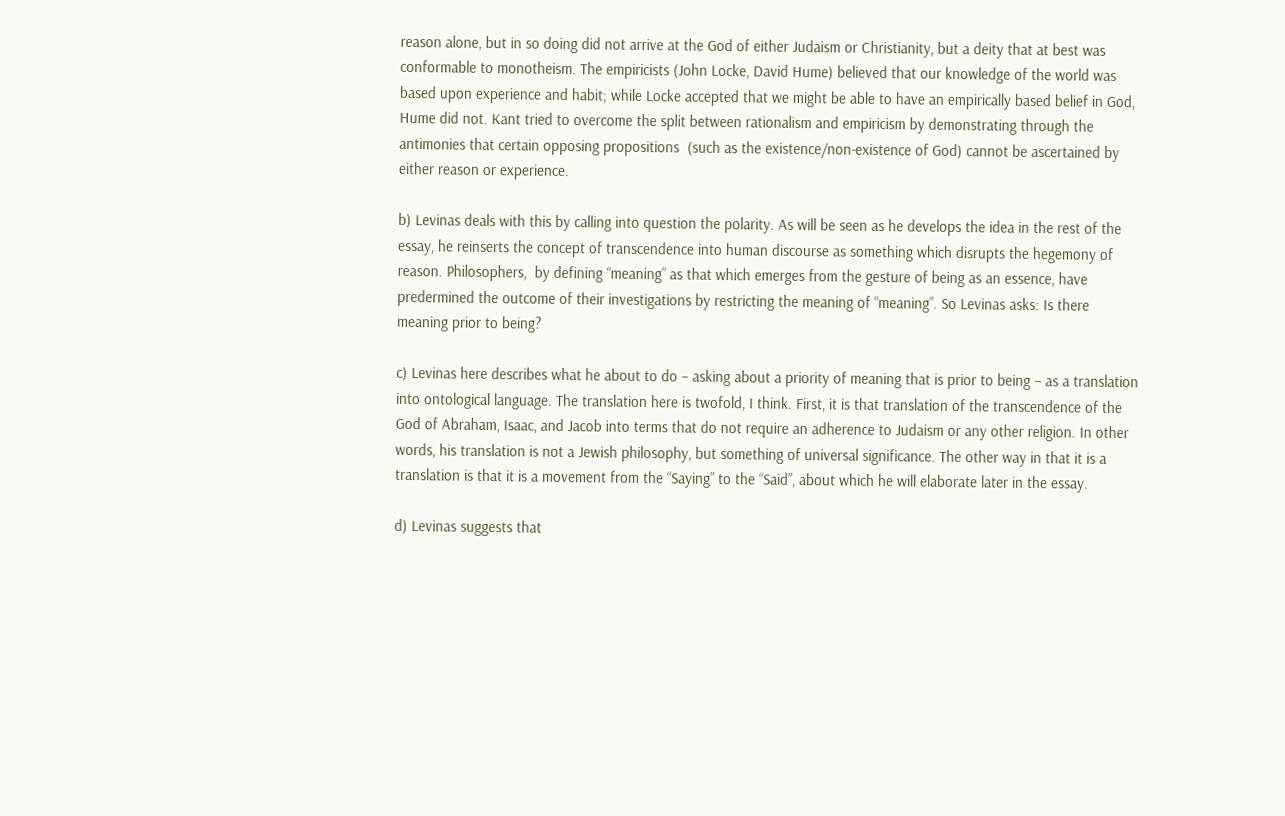reason alone, but in so doing did not arrive at the God of either Judaism or Christianity, but a deity that at best was conformable to monotheism. The empiricists (John Locke, David Hume) believed that our knowledge of the world was based upon experience and habit; while Locke accepted that we might be able to have an empirically based belief in God, Hume did not. Kant tried to overcome the split between rationalism and empiricism by demonstrating through the antimonies that certain opposing propositions  (such as the existence/non-existence of God) cannot be ascertained by either reason or experience.

b) Levinas deals with this by calling into question the polarity. As will be seen as he develops the idea in the rest of the essay, he reinserts the concept of transcendence into human discourse as something which disrupts the hegemony of reason. Philosophers,  by defining “meaning” as that which emerges from the gesture of being as an essence, have predermined the outcome of their investigations by restricting the meaning of “meaning”. So Levinas asks: Is there meaning prior to being?

c) Levinas here describes what he about to do – asking about a priority of meaning that is prior to being – as a translation into ontological language. The translation here is twofold, I think. First, it is that translation of the transcendence of the God of Abraham, Isaac, and Jacob into terms that do not require an adherence to Judaism or any other religion. In other words, his translation is not a Jewish philosophy, but something of universal significance. The other way in that it is a translation is that it is a movement from the “Saying” to the “Said”, about which he will elaborate later in the essay.

d) Levinas suggests that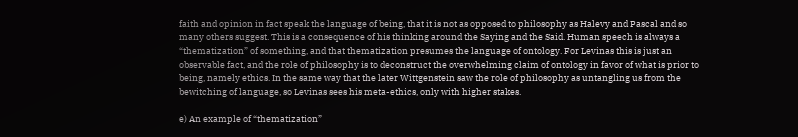faith and opinion in fact speak the language of being, that it is not as opposed to philosophy as Halevy and Pascal and so many others suggest. This is a consequence of his thinking around the Saying and the Said. Human speech is always a “thematization” of something, and that thematization presumes the language of ontology. For Levinas this is just an observable fact, and the role of philosophy is to deconstruct the overwhelming claim of ontology in favor of what is prior to being, namely ethics. In the same way that the later Wittgenstein saw the role of philosophy as untangling us from the bewitching of language, so Levinas sees his meta-ethics, only with higher stakes.

e) An example of “thematization”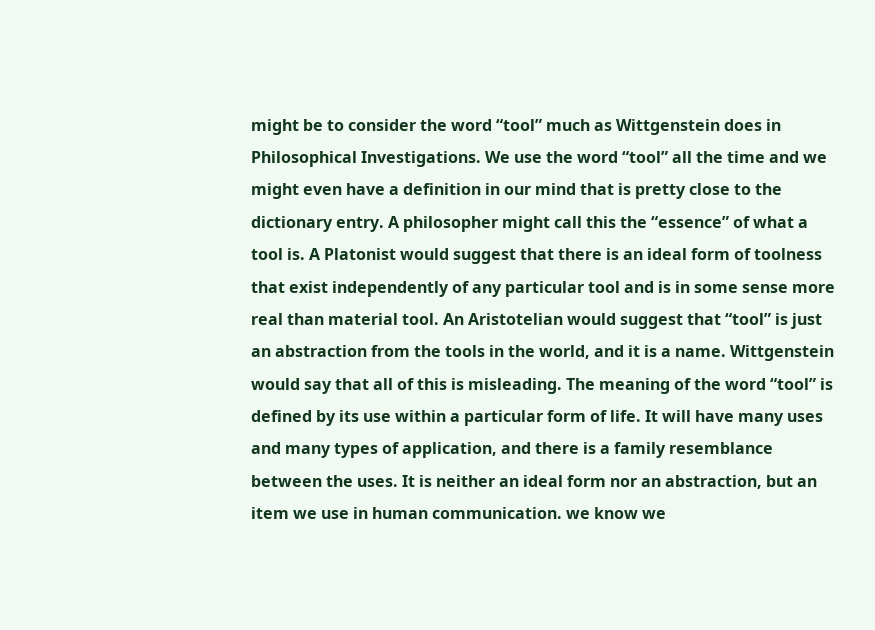might be to consider the word “tool” much as Wittgenstein does in Philosophical Investigations. We use the word “tool” all the time and we might even have a definition in our mind that is pretty close to the dictionary entry. A philosopher might call this the “essence” of what a tool is. A Platonist would suggest that there is an ideal form of toolness that exist independently of any particular tool and is in some sense more real than material tool. An Aristotelian would suggest that “tool” is just an abstraction from the tools in the world, and it is a name. Wittgenstein would say that all of this is misleading. The meaning of the word “tool” is defined by its use within a particular form of life. It will have many uses and many types of application, and there is a family resemblance between the uses. It is neither an ideal form nor an abstraction, but an item we use in human communication. we know we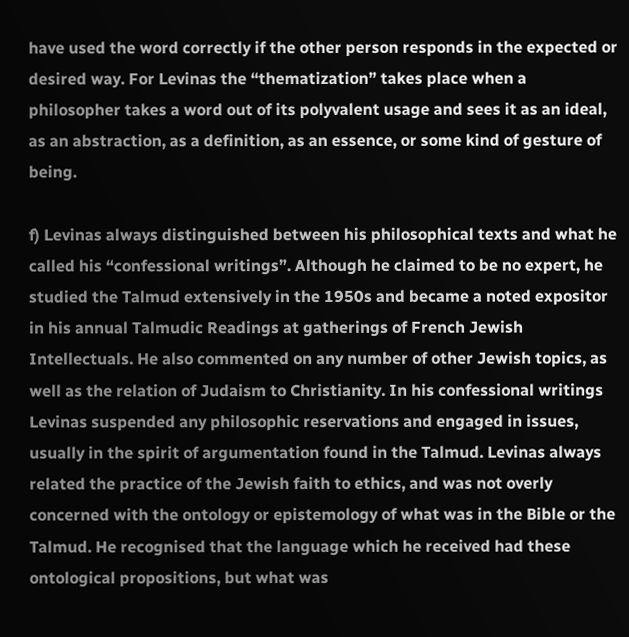have used the word correctly if the other person responds in the expected or desired way. For Levinas the “thematization” takes place when a philosopher takes a word out of its polyvalent usage and sees it as an ideal, as an abstraction, as a definition, as an essence, or some kind of gesture of being.

f) Levinas always distinguished between his philosophical texts and what he called his “confessional writings”. Although he claimed to be no expert, he studied the Talmud extensively in the 1950s and became a noted expositor in his annual Talmudic Readings at gatherings of French Jewish Intellectuals. He also commented on any number of other Jewish topics, as well as the relation of Judaism to Christianity. In his confessional writings Levinas suspended any philosophic reservations and engaged in issues, usually in the spirit of argumentation found in the Talmud. Levinas always related the practice of the Jewish faith to ethics, and was not overly concerned with the ontology or epistemology of what was in the Bible or the Talmud. He recognised that the language which he received had these ontological propositions, but what was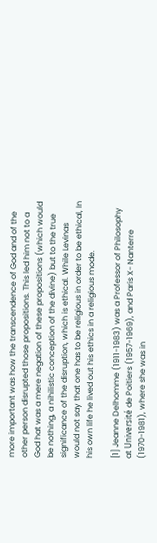more important was how the transcendence of God and of the other person disrupted those propositions. This led him not to a God hat was a mere negation of these propositions (which would be nothing, a nihilistic conception of the divine) but to the true significance of the disruption, which is ethical. While Levinas would not say that one has to be religious in order to be ethical, In his own life he lived out his ethics in a religious mode.

[1] Jeanne Delhomme (1911-1983) was a Professor of Philosophy at Université de Poitiers (1957-1969), and Paris X- Nanterre (1970-1981), where she was in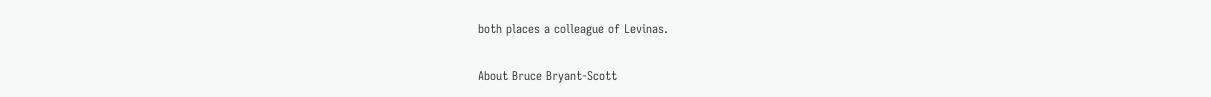both places a colleague of Levinas.

About Bruce Bryant-Scott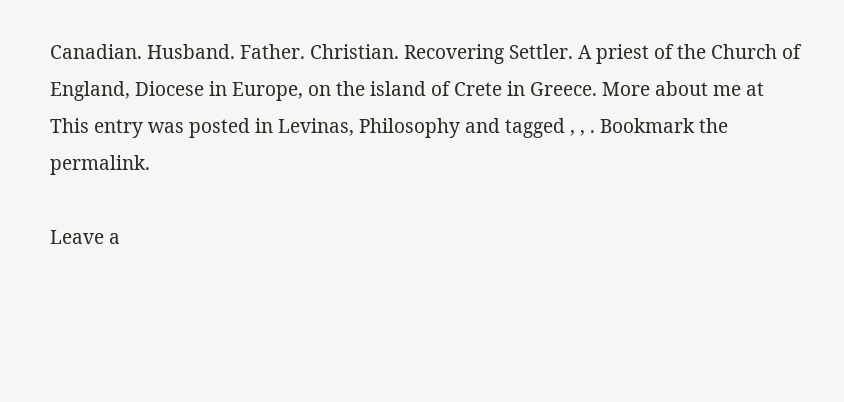Canadian. Husband. Father. Christian. Recovering Settler. A priest of the Church of England, Diocese in Europe, on the island of Crete in Greece. More about me at
This entry was posted in Levinas, Philosophy and tagged , , . Bookmark the permalink.

Leave a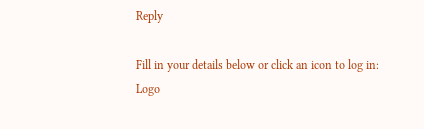Reply

Fill in your details below or click an icon to log in: Logo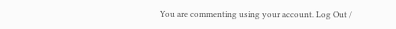You are commenting using your account. Log Out /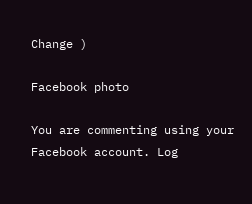Change )

Facebook photo

You are commenting using your Facebook account. Log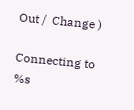Out /  Change )

Connecting to %s